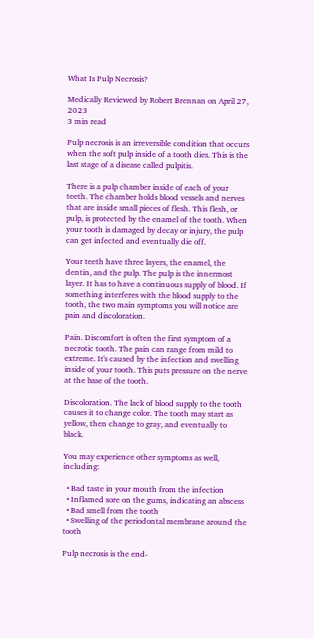What Is Pulp Necrosis?

Medically Reviewed by Robert Brennan on April 27, 2023
3 min read

Pulp necrosis is an irreversible condition that occurs when the soft pulp inside of a tooth dies. This is the last stage of a disease called pulpitis.

There is a pulp chamber inside of each of your teeth. The chamber holds blood vessels and nerves that are inside small pieces of flesh. This flesh, or pulp, is protected by the enamel of the tooth. When your tooth is damaged by decay or injury, the pulp can get infected and eventually die off.

Your teeth have three layers, the enamel, the dentin, and the pulp. The pulp is the innermost layer. It has to have a continuous supply of blood. If something interferes with the blood supply to the tooth, the two main symptoms you will notice are pain and discoloration.

Pain. Discomfort is often the first symptom of a necrotic tooth. The pain can range from mild to extreme. It's caused by the infection and swelling inside of your tooth. This puts pressure on the nerve at the base of the tooth.

Discoloration. The lack of blood supply to the tooth causes it to change color. The tooth may start as yellow, then change to gray, and eventually to black.

You may experience other symptoms as well, including:

  • Bad taste in your mouth from the infection
  • Inflamed sore on the gums, indicating an abscess
  • Bad smell from the tooth
  • Swelling of the periodontal membrane around the tooth

Pulp necrosis is the end-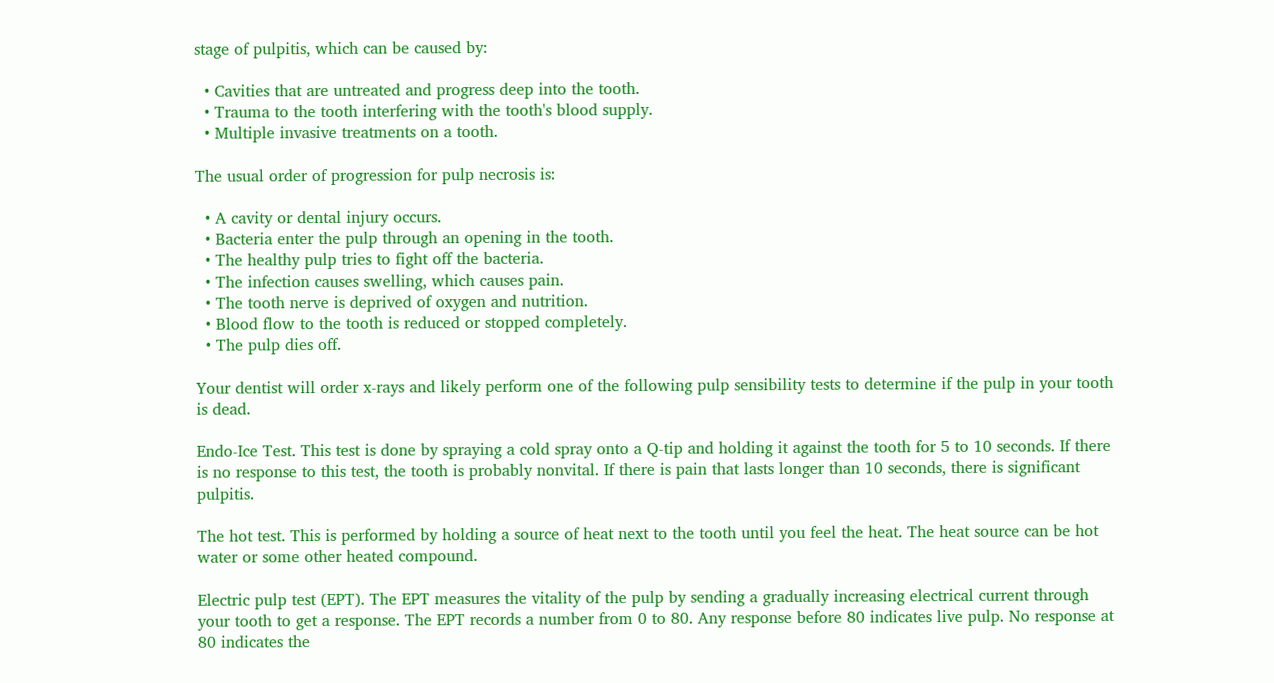stage of pulpitis, which can be caused by:

  • Cavities that are untreated and progress deep into the tooth.
  • Trauma to the tooth interfering with the tooth's blood supply.
  • Multiple invasive treatments on a tooth.

The usual order of progression for pulp necrosis is:

  • A cavity or dental injury occurs.
  • Bacteria enter the pulp through an opening in the tooth.
  • The healthy pulp tries to fight off the bacteria.
  • The infection causes swelling, which causes pain.
  • The tooth nerve is deprived of oxygen and nutrition.
  • Blood flow to the tooth is reduced or stopped completely.
  • The pulp dies off.

Your dentist will order x-rays and likely perform one of the following pulp sensibility tests to determine if the pulp in your tooth is dead.

Endo-Ice Test. This test is done by spraying a cold spray onto a Q-tip and holding it against the tooth for 5 to 10 seconds. If there is no response to this test, the tooth is probably nonvital. If there is pain that lasts longer than 10 seconds, there is significant pulpitis.

The hot test. This is performed by holding a source of heat next to the tooth until you feel the heat. The heat source can be hot water or some other heated compound.

Electric pulp test (EPT). The EPT measures the vitality of the pulp by sending a gradually increasing electrical current through your tooth to get a response. The EPT records a number from 0 to 80. Any response before 80 indicates live pulp. No response at 80 indicates the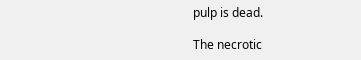pulp is dead.

The necrotic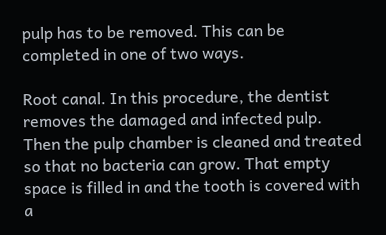pulp has to be removed. This can be completed in one of two ways.

Root canal. In this procedure, the dentist removes the damaged and infected pulp. Then the pulp chamber is cleaned and treated so that no bacteria can grow. That empty space is filled in and the tooth is covered with a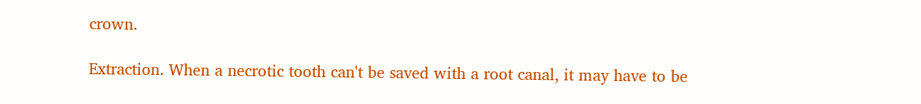crown.

Extraction. When a necrotic tooth can't be saved with a root canal, it may have to be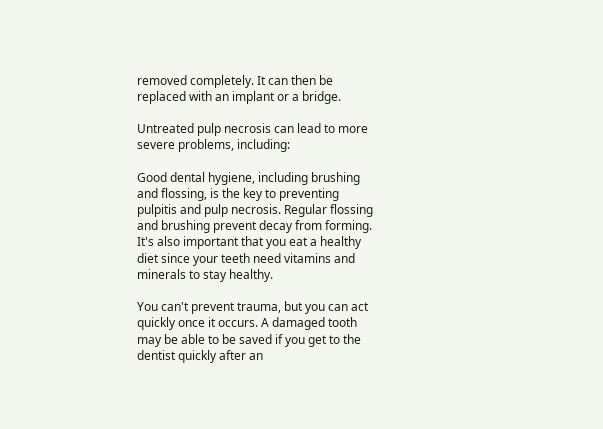removed completely. It can then be replaced with an implant or a bridge.

Untreated pulp necrosis can lead to more severe problems, including:

Good dental hygiene, including brushing and flossing, is the key to preventing pulpitis and pulp necrosis. Regular flossing and brushing prevent decay from forming. It's also important that you eat a healthy diet since your teeth need vitamins and minerals to stay healthy.

You can't prevent trauma, but you can act quickly once it occurs. A damaged tooth may be able to be saved if you get to the dentist quickly after an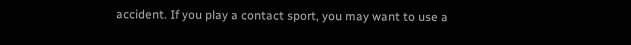accident. If you play a contact sport, you may want to use a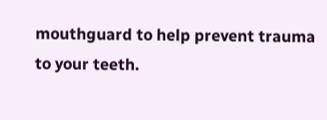mouthguard to help prevent trauma to your teeth.